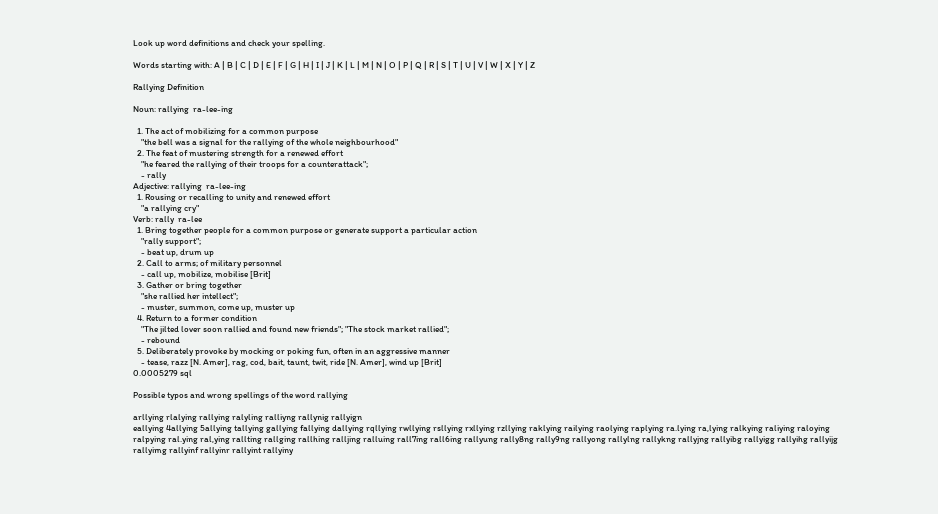Look up word definitions and check your spelling.

Words starting with: A | B | C | D | E | F | G | H | I | J | K | L | M | N | O | P | Q | R | S | T | U | V | W | X | Y | Z

Rallying Definition

Noun: rallying  ra-lee-ing

  1. The act of mobilizing for a common purpose
    "the bell was a signal for the rallying of the whole neighbourhood"
  2. The feat of mustering strength for a renewed effort
    "he feared the rallying of their troops for a counterattack";
    - rally
Adjective: rallying  ra-lee-ing
  1. Rousing or recalling to unity and renewed effort
    "a rallying cry"
Verb: rally  ra-lee
  1. Bring together people for a common purpose or generate support a particular action
    "rally support";
    - beat up, drum up
  2. Call to arms; of military personnel
    - call up, mobilize, mobilise [Brit]
  3. Gather or bring together
    "she rallied her intellect";
    - muster, summon, come up, muster up
  4. Return to a former condition
    "The jilted lover soon rallied and found new friends"; "The stock market rallied";
    - rebound
  5. Deliberately provoke by mocking or poking fun, often in an aggressive manner
    - tease, razz [N. Amer], rag, cod, bait, taunt, twit, ride [N. Amer], wind up [Brit]
0.0005279 sql

Possible typos and wrong spellings of the word rallying

arllying rlalying rallying ralyling ralliyng rallynig rallyign
eallying 4allying 5allying tallying gallying fallying dallying rqllying rwllying rsllying rxllying rzllying raklying railying raolying raplying ra.lying ra,lying ralkying raliying raloying ralpying ral.ying ral,ying rallting rallging rallhing ralljing ralluing rall7ing rall6ing rallyung rally8ng rally9ng rallyong rallylng rallykng rallyjng rallyibg rallyigg rallyihg rallyijg rallyimg rallyinf rallyinr rallyint rallyiny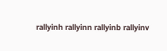rallyinh rallyinn rallyinb rallyinv